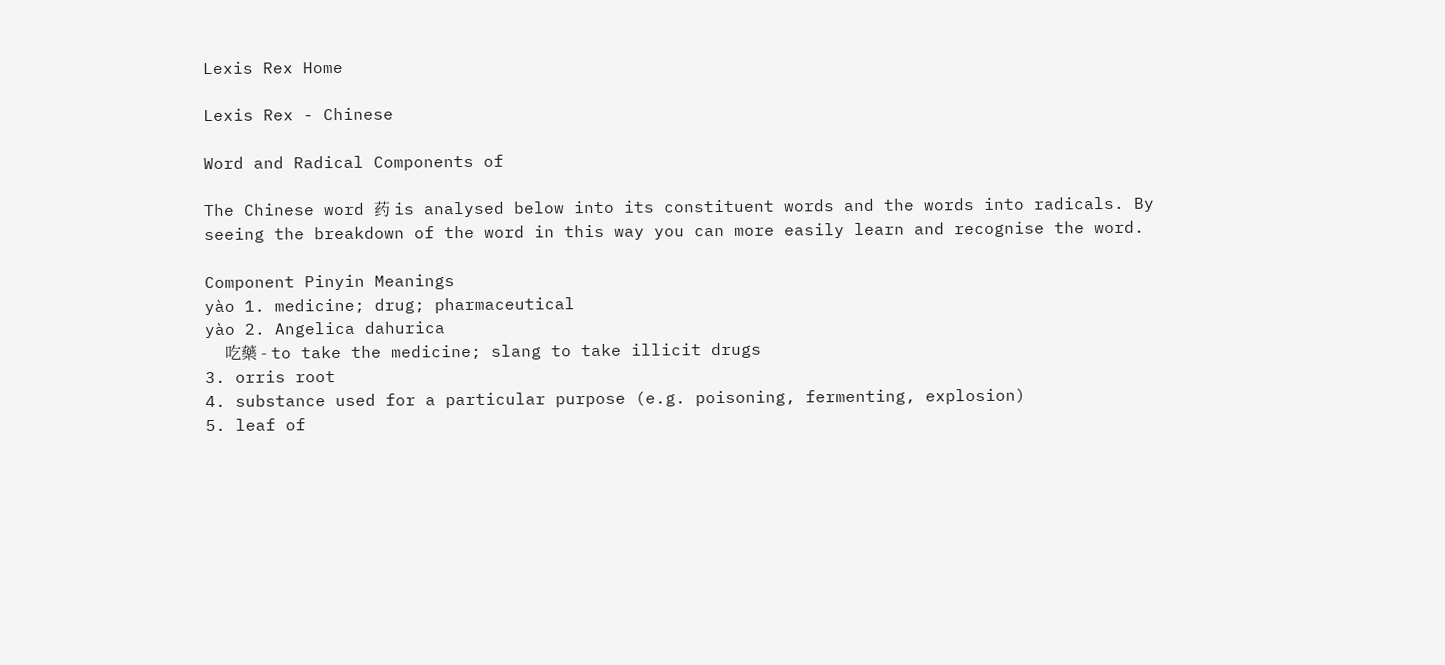Lexis Rex Home

Lexis Rex - Chinese

Word and Radical Components of

The Chinese word 药 is analysed below into its constituent words and the words into radicals. By seeing the breakdown of the word in this way you can more easily learn and recognise the word.

Component Pinyin Meanings
yào 1. medicine; drug; pharmaceutical
yào 2. Angelica dahurica
     吃藥 - to take the medicine; slang to take illicit drugs
3. orris root
4. substance used for a particular purpose (e.g. poisoning, fermenting, explosion)
5. leaf of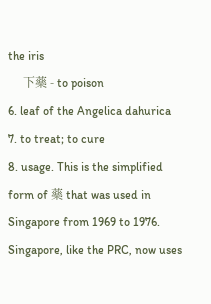the iris
     下藥 - to poison
6. leaf of the Angelica dahurica
7. to treat; to cure
8. usage. This is the simplified form of 藥 that was used in Singapore from 1969 to 1976. Singapore, like the PRC, now uses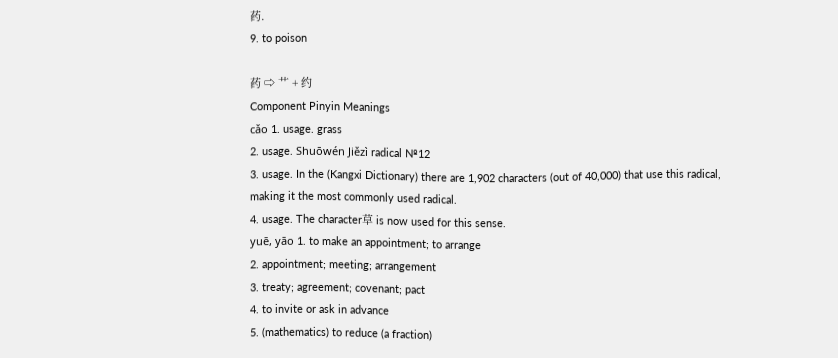药.
9. to poison

药 ⇨ 艹 + 约
Component Pinyin Meanings
cǎo 1. usage. grass
2. usage. Shuōwén Jiězì radical №12
3. usage. In the (Kangxi Dictionary) there are 1,902 characters (out of 40,000) that use this radical, making it the most commonly used radical.
4. usage. The character草 is now used for this sense.
yuē, yāo 1. to make an appointment; to arrange
2. appointment; meeting; arrangement
3. treaty; agreement; covenant; pact
4. to invite or ask in advance
5. (mathematics) to reduce (a fraction)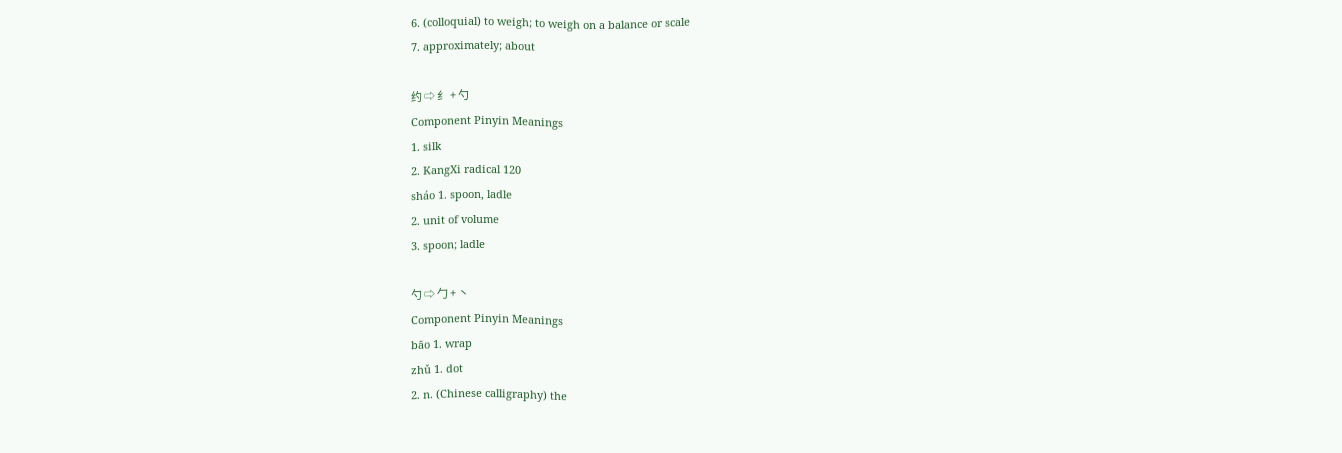6. (colloquial) to weigh; to weigh on a balance or scale
7. approximately; about

约 ⇨ 纟 + 勺
Component Pinyin Meanings
1. silk
2. KangXi radical 120
sháo 1. spoon, ladle
2. unit of volume
3. spoon; ladle

勺 ⇨ 勹 + 丶
Component Pinyin Meanings
bāo 1. wrap
zhǔ 1. dot
2. n. (Chinese calligraphy) the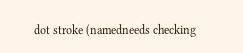dot stroke (namedneeds checking